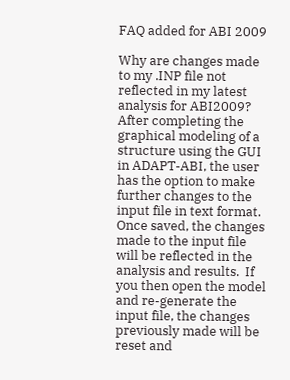FAQ added for ABI 2009

Why are changes made to my .INP file not reflected in my latest analysis for ABI2009?
After completing the graphical modeling of a structure using the GUI in ADAPT-ABI, the user has the option to make further changes to the input file in text format.  Once saved, the changes made to the input file will be reflected in the analysis and results.  If you then open the model and re-generate the input file, the changes previously made will be reset and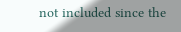not included since the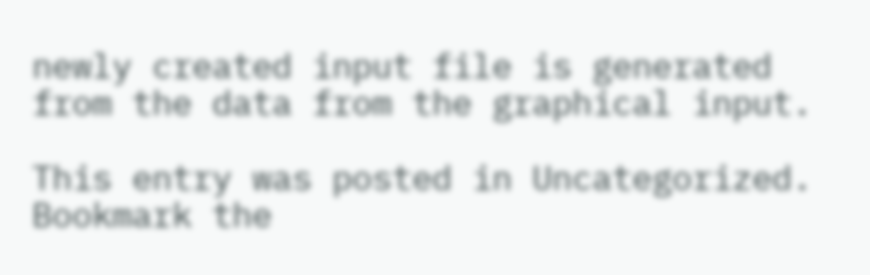newly created input file is generated from the data from the graphical input.

This entry was posted in Uncategorized. Bookmark the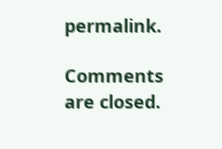permalink.

Comments are closed.